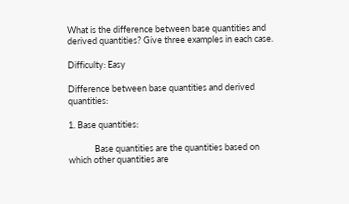What is the difference between base quantities and derived quantities? Give three examples in each case.

Difficulty: Easy

Difference between base quantities and derived quantities:

1. Base quantities:

             Base quantities are the quantities based on which other quantities are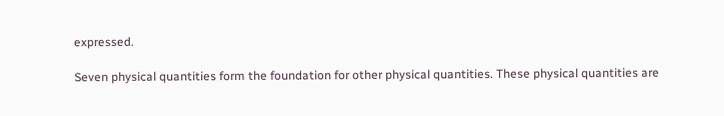expressed.

Seven physical quantities form the foundation for other physical quantities. These physical quantities are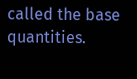called the base quantities.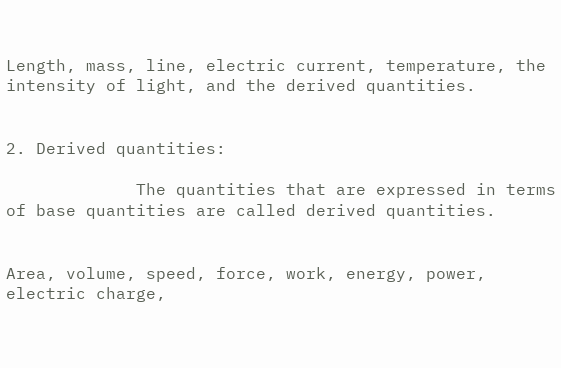Length, mass, line, electric current, temperature, the intensity of light, and the derived quantities.


2. Derived quantities:

             The quantities that are expressed in terms of base quantities are called derived quantities.


Area, volume, speed, force, work, energy, power, electric charge,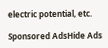electric potential, etc.

Sponsored AdsHide Ads